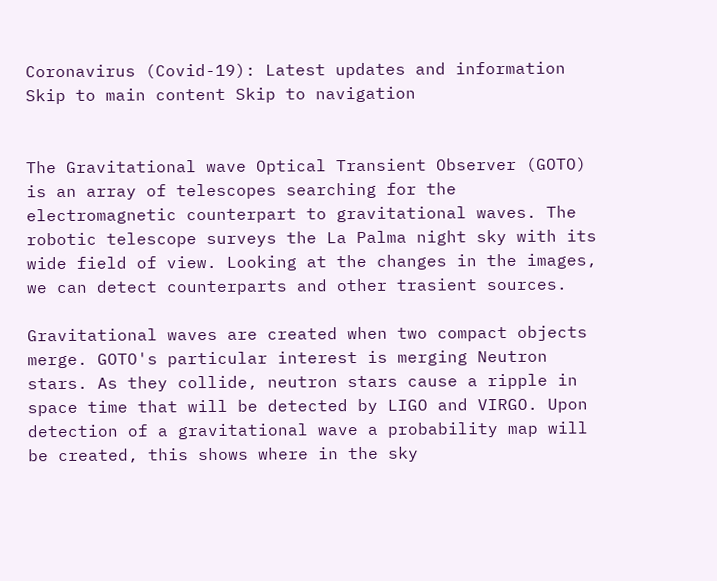Coronavirus (Covid-19): Latest updates and information
Skip to main content Skip to navigation


The Gravitational wave Optical Transient Observer (GOTO) is an array of telescopes searching for the electromagnetic counterpart to gravitational waves. The robotic telescope surveys the La Palma night sky with its wide field of view. Looking at the changes in the images, we can detect counterparts and other trasient sources.

Gravitational waves are created when two compact objects merge. GOTO's particular interest is merging Neutron stars. As they collide, neutron stars cause a ripple in space time that will be detected by LIGO and VIRGO. Upon detection of a gravitational wave a probability map will be created, this shows where in the sky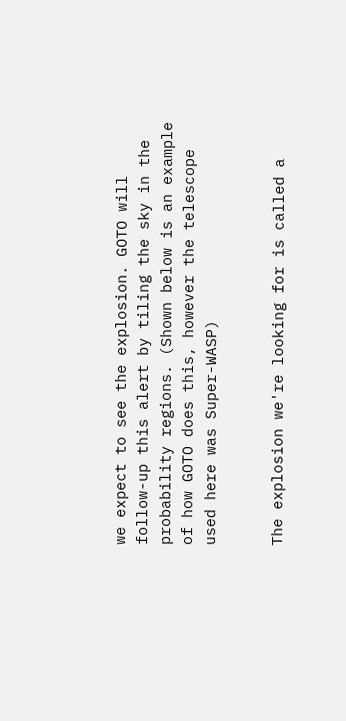we expect to see the explosion. GOTO will follow-up this alert by tiling the sky in the probability regions. (Shown below is an example of how GOTO does this, however the telescope used here was Super-WASP)


The explosion we're looking for is called a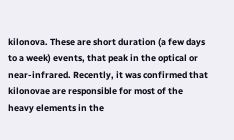kilonova. These are short duration (a few days to a week) events, that peak in the optical or near-infrared. Recently, it was confirmed that kilonovae are responsible for most of the heavy elements in the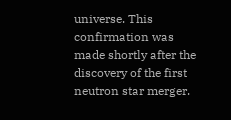universe. This confirmation was made shortly after the discovery of the first neutron star merger.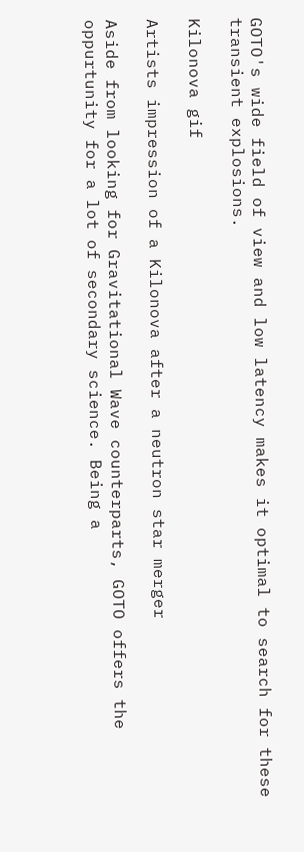GOTO's wide field of view and low latency makes it optimal to search for these transient explosions.

Kilonova gif

Artists impression of a Kilonova after a neutron star merger

Aside from looking for Gravitational Wave counterparts, GOTO offers the oppurtunity for a lot of secondary science. Being a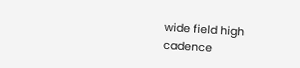wide field high cadence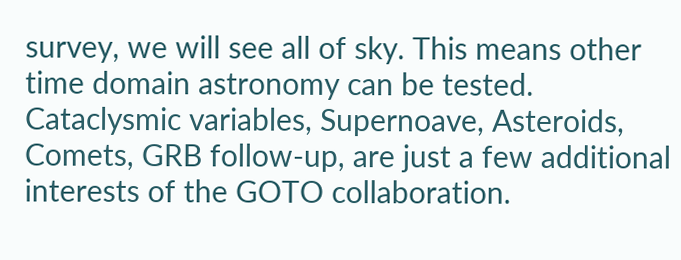survey, we will see all of sky. This means other time domain astronomy can be tested. Cataclysmic variables, Supernoave, Asteroids, Comets, GRB follow-up, are just a few additional interests of the GOTO collaboration.